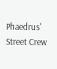Phaedrus' Street Crew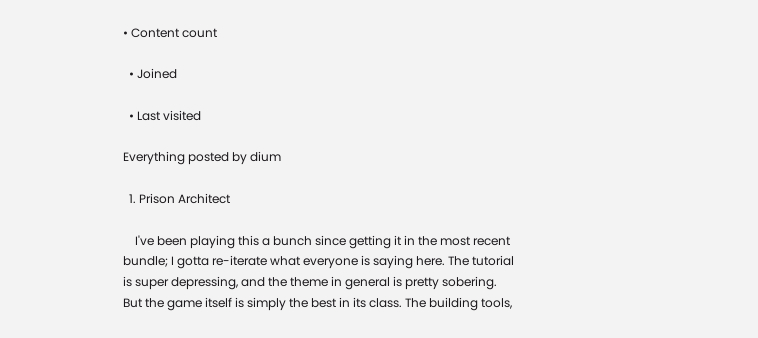• Content count

  • Joined

  • Last visited

Everything posted by dium

  1. Prison Architect

    I've been playing this a bunch since getting it in the most recent bundle; I gotta re-iterate what everyone is saying here. The tutorial is super depressing, and the theme in general is pretty sobering. But the game itself is simply the best in its class. The building tools,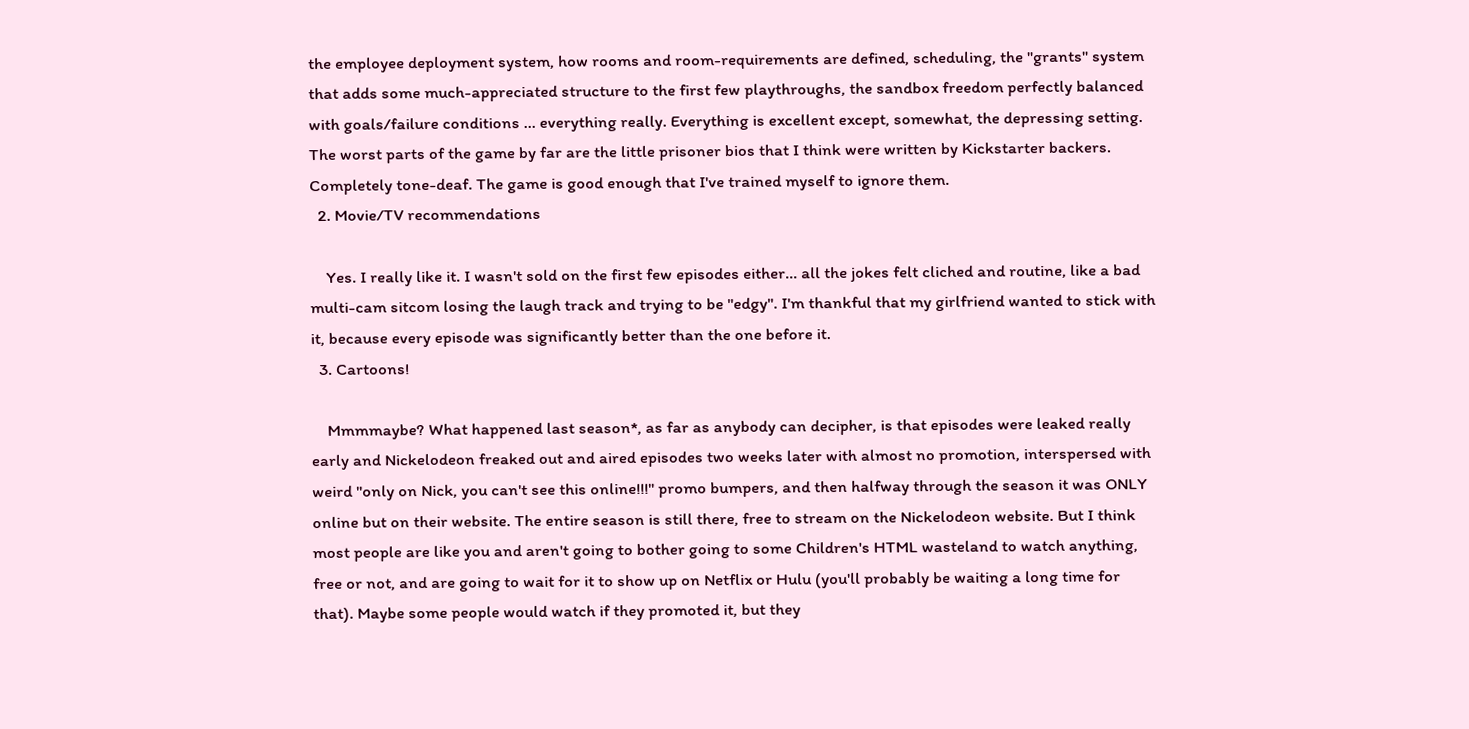the employee deployment system, how rooms and room-requirements are defined, scheduling, the "grants" system that adds some much-appreciated structure to the first few playthroughs, the sandbox freedom perfectly balanced with goals/failure conditions ... everything really. Everything is excellent except, somewhat, the depressing setting. The worst parts of the game by far are the little prisoner bios that I think were written by Kickstarter backers. Completely tone-deaf. The game is good enough that I've trained myself to ignore them.
  2. Movie/TV recommendations

    Yes. I really like it. I wasn't sold on the first few episodes either... all the jokes felt cliched and routine, like a bad multi-cam sitcom losing the laugh track and trying to be "edgy". I'm thankful that my girlfriend wanted to stick with it, because every episode was significantly better than the one before it.
  3. Cartoons!

    Mmmmaybe? What happened last season*, as far as anybody can decipher, is that episodes were leaked really early and Nickelodeon freaked out and aired episodes two weeks later with almost no promotion, interspersed with weird "only on Nick, you can't see this online!!!" promo bumpers, and then halfway through the season it was ONLY online but on their website. The entire season is still there, free to stream on the Nickelodeon website. But I think most people are like you and aren't going to bother going to some Children's HTML wasteland to watch anything, free or not, and are going to wait for it to show up on Netflix or Hulu (you'll probably be waiting a long time for that). Maybe some people would watch if they promoted it, but they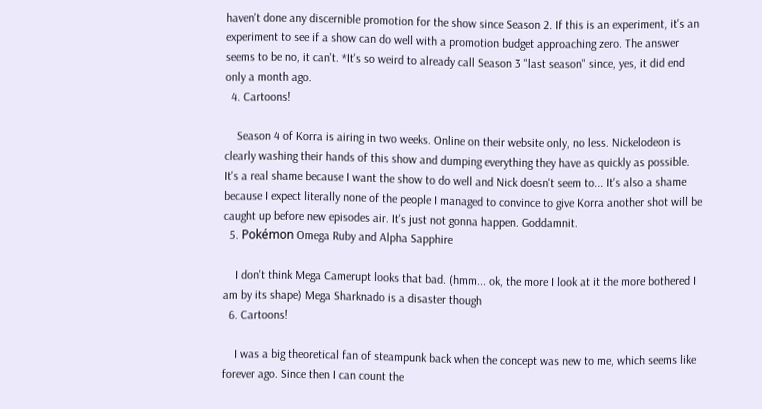haven't done any discernible promotion for the show since Season 2. If this is an experiment, it's an experiment to see if a show can do well with a promotion budget approaching zero. The answer seems to be no, it can't. *It's so weird to already call Season 3 "last season" since, yes, it did end only a month ago.
  4. Cartoons!

    Season 4 of Korra is airing in two weeks. Online on their website only, no less. Nickelodeon is clearly washing their hands of this show and dumping everything they have as quickly as possible. It's a real shame because I want the show to do well and Nick doesn't seem to... It's also a shame because I expect literally none of the people I managed to convince to give Korra another shot will be caught up before new episodes air. It's just not gonna happen. Goddamnit.
  5. Pokémon Omega Ruby and Alpha Sapphire

    I don't think Mega Camerupt looks that bad. (hmm... ok, the more I look at it the more bothered I am by its shape) Mega Sharknado is a disaster though
  6. Cartoons!

    I was a big theoretical fan of steampunk back when the concept was new to me, which seems like forever ago. Since then I can count the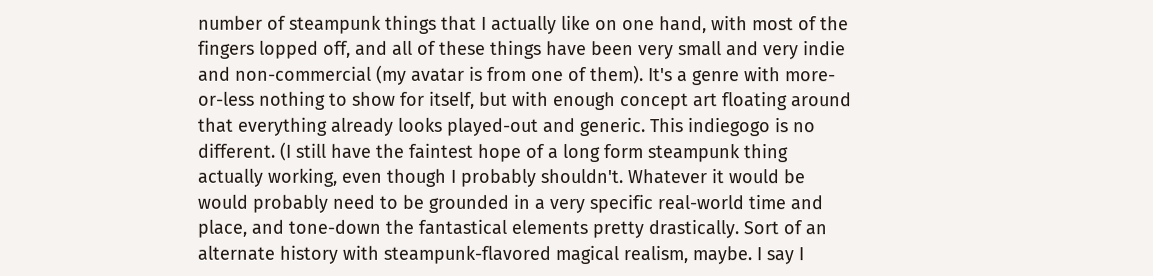number of steampunk things that I actually like on one hand, with most of the fingers lopped off, and all of these things have been very small and very indie and non-commercial (my avatar is from one of them). It's a genre with more-or-less nothing to show for itself, but with enough concept art floating around that everything already looks played-out and generic. This indiegogo is no different. (I still have the faintest hope of a long form steampunk thing actually working, even though I probably shouldn't. Whatever it would be would probably need to be grounded in a very specific real-world time and place, and tone-down the fantastical elements pretty drastically. Sort of an alternate history with steampunk-flavored magical realism, maybe. I say I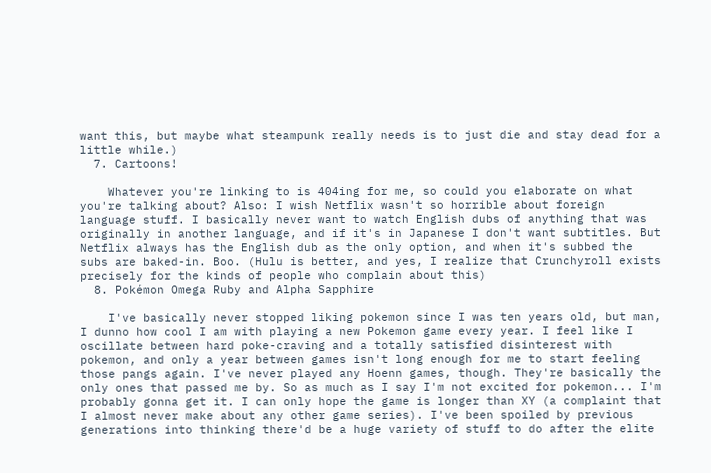want this, but maybe what steampunk really needs is to just die and stay dead for a little while.)
  7. Cartoons!

    Whatever you're linking to is 404ing for me, so could you elaborate on what you're talking about? Also: I wish Netflix wasn't so horrible about foreign language stuff. I basically never want to watch English dubs of anything that was originally in another language, and if it's in Japanese I don't want subtitles. But Netflix always has the English dub as the only option, and when it's subbed the subs are baked-in. Boo. (Hulu is better, and yes, I realize that Crunchyroll exists precisely for the kinds of people who complain about this)
  8. Pokémon Omega Ruby and Alpha Sapphire

    I've basically never stopped liking pokemon since I was ten years old, but man, I dunno how cool I am with playing a new Pokemon game every year. I feel like I oscillate between hard poke-craving and a totally satisfied disinterest with pokemon, and only a year between games isn't long enough for me to start feeling those pangs again. I've never played any Hoenn games, though. They're basically the only ones that passed me by. So as much as I say I'm not excited for pokemon... I'm probably gonna get it. I can only hope the game is longer than XY (a complaint that I almost never make about any other game series). I've been spoiled by previous generations into thinking there'd be a huge variety of stuff to do after the elite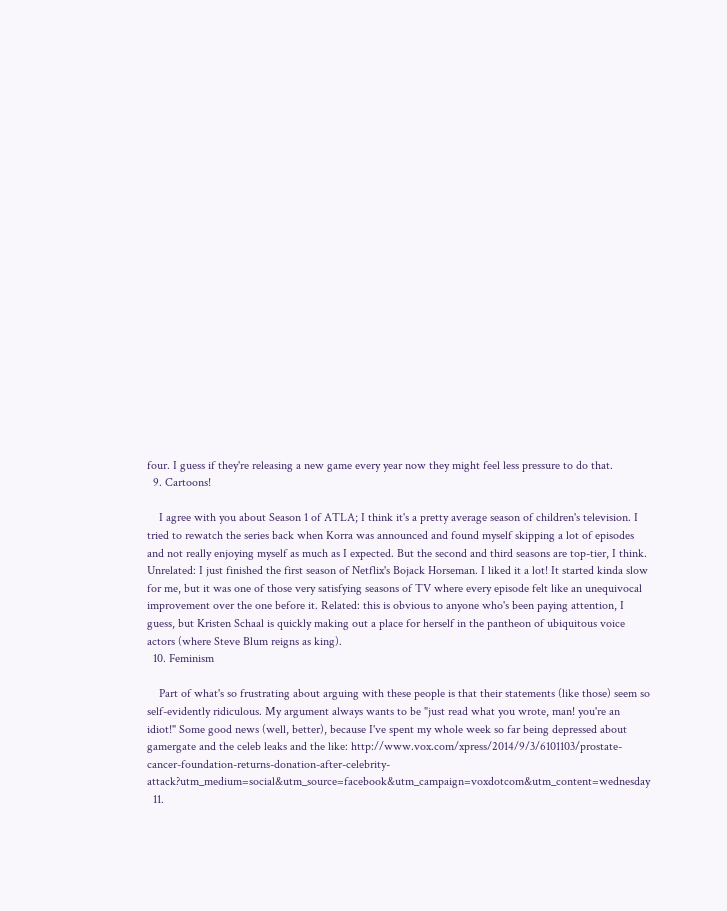four. I guess if they're releasing a new game every year now they might feel less pressure to do that.
  9. Cartoons!

    I agree with you about Season 1 of ATLA; I think it's a pretty average season of children's television. I tried to rewatch the series back when Korra was announced and found myself skipping a lot of episodes and not really enjoying myself as much as I expected. But the second and third seasons are top-tier, I think. Unrelated: I just finished the first season of Netflix's Bojack Horseman. I liked it a lot! It started kinda slow for me, but it was one of those very satisfying seasons of TV where every episode felt like an unequivocal improvement over the one before it. Related: this is obvious to anyone who's been paying attention, I guess, but Kristen Schaal is quickly making out a place for herself in the pantheon of ubiquitous voice actors (where Steve Blum reigns as king).
  10. Feminism

    Part of what's so frustrating about arguing with these people is that their statements (like those) seem so self-evidently ridiculous. My argument always wants to be "just read what you wrote, man! you're an idiot!" Some good news (well, better), because I've spent my whole week so far being depressed about gamergate and the celeb leaks and the like: http://www.vox.com/xpress/2014/9/3/6101103/prostate-cancer-foundation-returns-donation-after-celebrity-attack?utm_medium=social&utm_source=facebook&utm_campaign=voxdotcom&utm_content=wednesday
  11.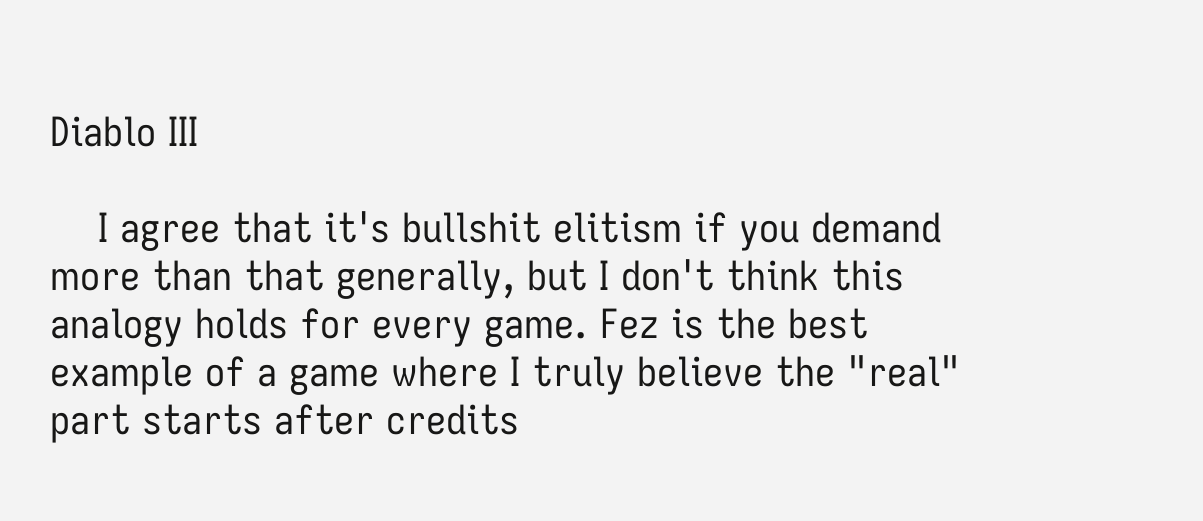Diablo III

    I agree that it's bullshit elitism if you demand more than that generally, but I don't think this analogy holds for every game. Fez is the best example of a game where I truly believe the "real" part starts after credits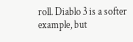roll. Diablo 3 is a softer example, but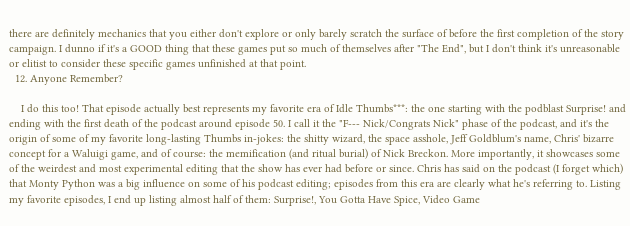there are definitely mechanics that you either don't explore or only barely scratch the surface of before the first completion of the story campaign. I dunno if it's a GOOD thing that these games put so much of themselves after "The End", but I don't think it's unreasonable or elitist to consider these specific games unfinished at that point.
  12. Anyone Remember?

    I do this too! That episode actually best represents my favorite era of Idle Thumbs***: the one starting with the podblast Surprise! and ending with the first death of the podcast around episode 50. I call it the "F--- Nick/Congrats Nick" phase of the podcast, and it's the origin of some of my favorite long-lasting Thumbs in-jokes: the shitty wizard, the space asshole, Jeff Goldblum's name, Chris' bizarre concept for a Waluigi game, and of course: the memification (and ritual burial) of Nick Breckon. More importantly, it showcases some of the weirdest and most experimental editing that the show has ever had before or since. Chris has said on the podcast (I forget which) that Monty Python was a big influence on some of his podcast editing; episodes from this era are clearly what he's referring to. Listing my favorite episodes, I end up listing almost half of them: Surprise!, You Gotta Have Spice, Video Game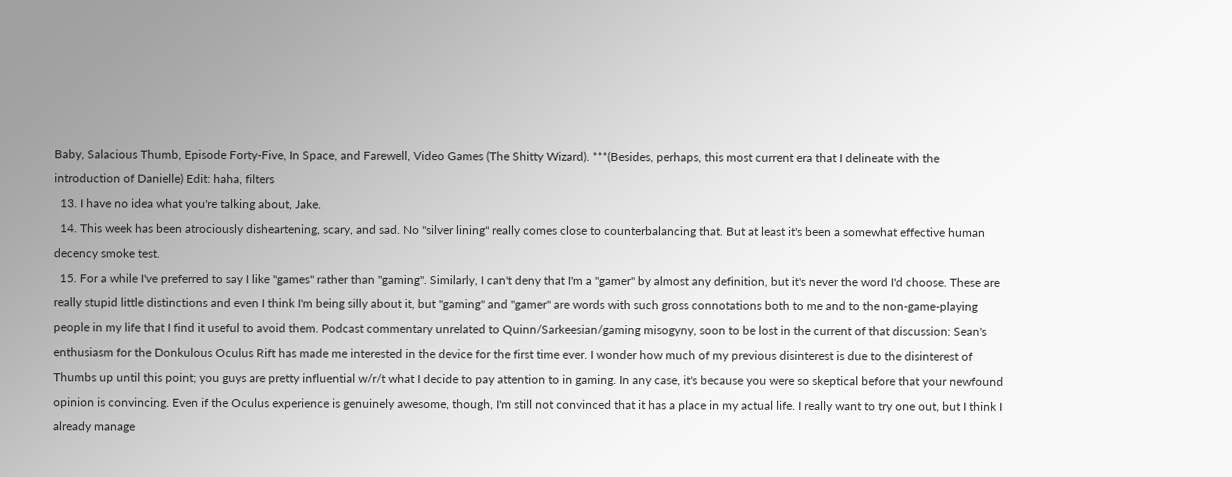Baby, Salacious Thumb, Episode Forty-Five, In Space, and Farewell, Video Games (The Shitty Wizard). ***(Besides, perhaps, this most current era that I delineate with the introduction of Danielle) Edit: haha, filters
  13. I have no idea what you're talking about, Jake.
  14. This week has been atrociously disheartening, scary, and sad. No "silver lining" really comes close to counterbalancing that. But at least it's been a somewhat effective human decency smoke test.
  15. For a while I've preferred to say I like "games" rather than "gaming". Similarly, I can't deny that I'm a "gamer" by almost any definition, but it's never the word I'd choose. These are really stupid little distinctions and even I think I'm being silly about it, but "gaming" and "gamer" are words with such gross connotations both to me and to the non-game-playing people in my life that I find it useful to avoid them. Podcast commentary unrelated to Quinn/Sarkeesian/gaming misogyny, soon to be lost in the current of that discussion: Sean's enthusiasm for the Donkulous Oculus Rift has made me interested in the device for the first time ever. I wonder how much of my previous disinterest is due to the disinterest of Thumbs up until this point; you guys are pretty influential w/r/t what I decide to pay attention to in gaming. In any case, it's because you were so skeptical before that your newfound opinion is convincing. Even if the Oculus experience is genuinely awesome, though, I'm still not convinced that it has a place in my actual life. I really want to try one out, but I think I already manage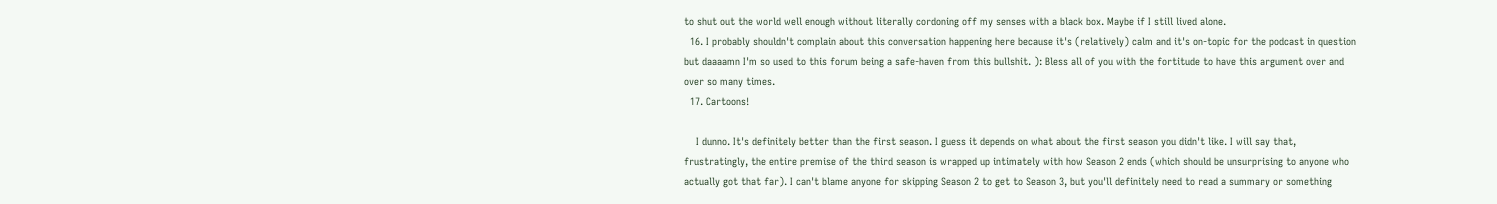to shut out the world well enough without literally cordoning off my senses with a black box. Maybe if I still lived alone.
  16. I probably shouldn't complain about this conversation happening here because it's (relatively) calm and it's on-topic for the podcast in question but daaaamn I'm so used to this forum being a safe-haven from this bullshit. ): Bless all of you with the fortitude to have this argument over and over so many times.
  17. Cartoons!

    I dunno. It's definitely better than the first season. I guess it depends on what about the first season you didn't like. I will say that, frustratingly, the entire premise of the third season is wrapped up intimately with how Season 2 ends (which should be unsurprising to anyone who actually got that far). I can't blame anyone for skipping Season 2 to get to Season 3, but you'll definitely need to read a summary or something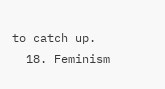to catch up.
  18. Feminism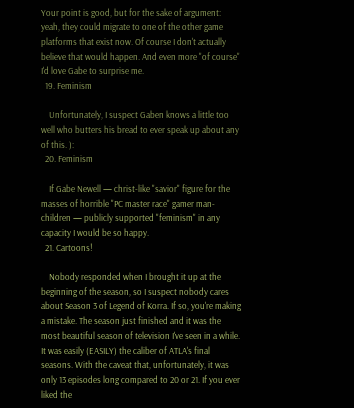Your point is good, but for the sake of argument: yeah, they could migrate to one of the other game platforms that exist now. Of course I don't actually believe that would happen. And even more "of course" I'd love Gabe to surprise me.
  19. Feminism

    Unfortunately, I suspect Gaben knows a little too well who butters his bread to ever speak up about any of this. ):
  20. Feminism

    If Gabe Newell — christ-like "savior" figure for the masses of horrible "PC master race" gamer man-children — publicly supported "feminism" in any capacity I would be so happy.
  21. Cartoons!

    Nobody responded when I brought it up at the beginning of the season, so I suspect nobody cares about Season 3 of Legend of Korra. If so, you're making a mistake. The season just finished and it was the most beautiful season of television I've seen in a while. It was easily (EASILY) the caliber of ATLA's final seasons. With the caveat that, unfortunately, it was only 13 episodes long compared to 20 or 21. If you ever liked the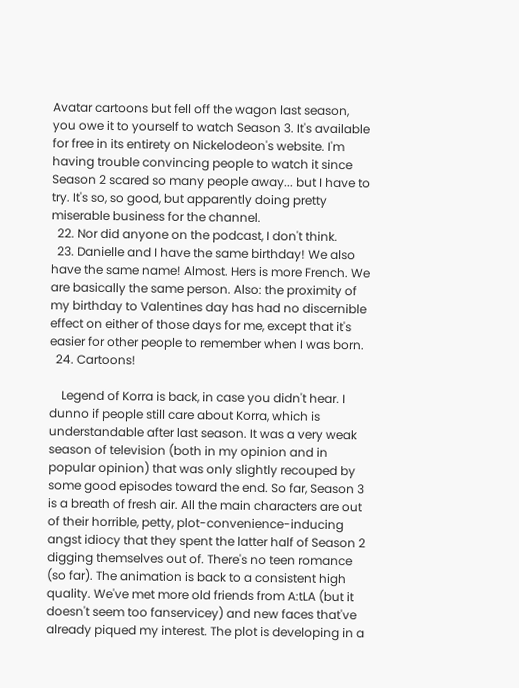Avatar cartoons but fell off the wagon last season, you owe it to yourself to watch Season 3. It's available for free in its entirety on Nickelodeon's website. I'm having trouble convincing people to watch it since Season 2 scared so many people away... but I have to try. It's so, so good, but apparently doing pretty miserable business for the channel.
  22. Nor did anyone on the podcast, I don't think.
  23. Danielle and I have the same birthday! We also have the same name! Almost. Hers is more French. We are basically the same person. Also: the proximity of my birthday to Valentines day has had no discernible effect on either of those days for me, except that it's easier for other people to remember when I was born.
  24. Cartoons!

    Legend of Korra is back, in case you didn't hear. I dunno if people still care about Korra, which is understandable after last season. It was a very weak season of television (both in my opinion and in popular opinion) that was only slightly recouped by some good episodes toward the end. So far, Season 3 is a breath of fresh air. All the main characters are out of their horrible, petty, plot-convenience-inducing angst idiocy that they spent the latter half of Season 2 digging themselves out of. There's no teen romance (so far). The animation is back to a consistent high quality. We've met more old friends from A:tLA (but it doesn't seem too fanservicey) and new faces that've already piqued my interest. The plot is developing in a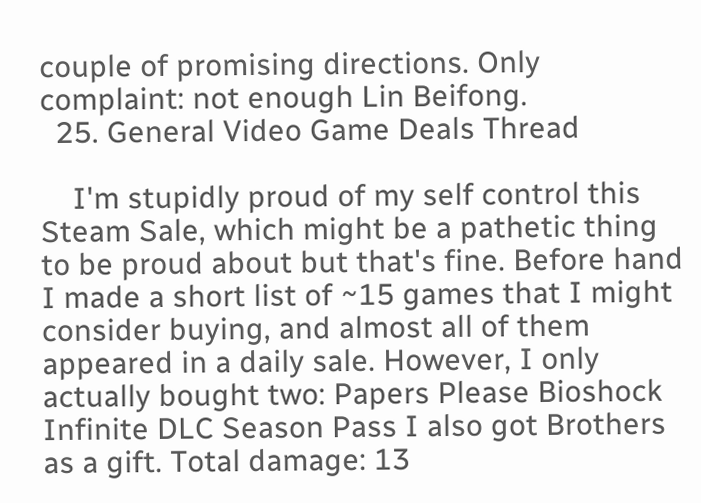couple of promising directions. Only complaint: not enough Lin Beifong.
  25. General Video Game Deals Thread

    I'm stupidly proud of my self control this Steam Sale, which might be a pathetic thing to be proud about but that's fine. Before hand I made a short list of ~15 games that I might consider buying, and almost all of them appeared in a daily sale. However, I only actually bought two: Papers Please Bioshock Infinite DLC Season Pass I also got Brothers as a gift. Total damage: 13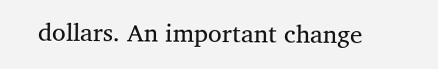dollars. An important change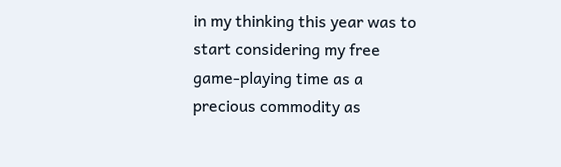in my thinking this year was to start considering my free game-playing time as a precious commodity as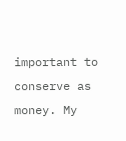important to conserve as money. My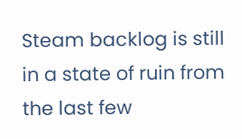Steam backlog is still in a state of ruin from the last few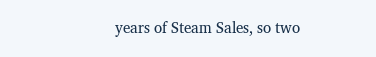years of Steam Sales, so two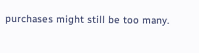purchases might still be too many.